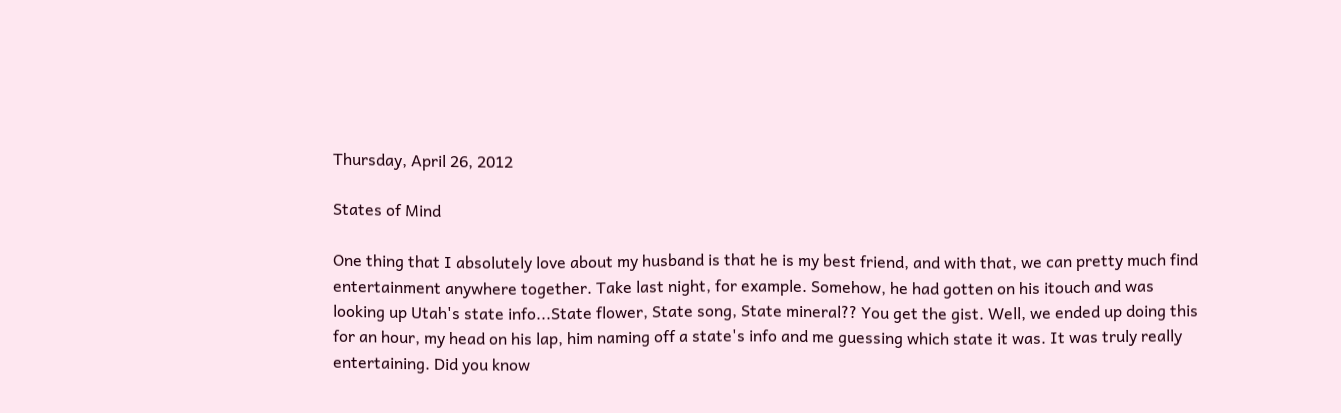Thursday, April 26, 2012

States of Mind

One thing that I absolutely love about my husband is that he is my best friend, and with that, we can pretty much find entertainment anywhere together. Take last night, for example. Somehow, he had gotten on his itouch and was looking up Utah's state info...State flower, State song, State mineral?? You get the gist. Well, we ended up doing this for an hour, my head on his lap, him naming off a state's info and me guessing which state it was. It was truly really entertaining. Did you know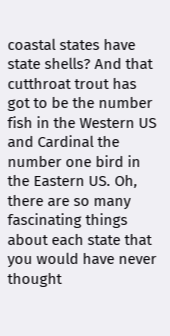coastal states have state shells? And that cutthroat trout has got to be the number fish in the Western US and Cardinal the number one bird in the Eastern US. Oh, there are so many fascinating things about each state that you would have never thought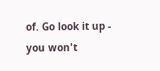of. Go look it up - you won't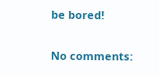be bored!

No comments: